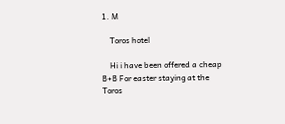1. M

    Toros hotel

    Hi i have been offered a cheap B+B For easter staying at the Toros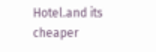Hotel.and its cheaper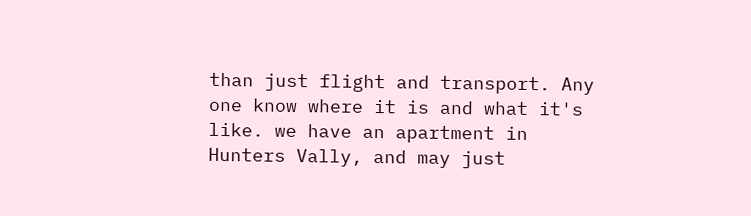than just flight and transport. Any one know where it is and what it's like. we have an apartment in Hunters Vally, and may just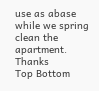use as abase while we spring clean the apartment. Thanks
Top Bottom